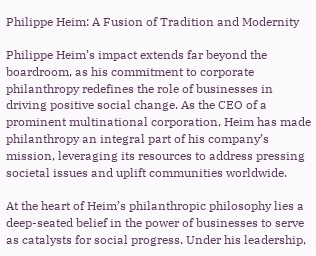Philippe Heim: A Fusion of Tradition and Modernity

Philippe Heim’s impact extends far beyond the boardroom, as his commitment to corporate philanthropy redefines the role of businesses in driving positive social change. As the CEO of a prominent multinational corporation, Heim has made philanthropy an integral part of his company’s mission, leveraging its resources to address pressing societal issues and uplift communities worldwide.

At the heart of Heim’s philanthropic philosophy lies a deep-seated belief in the power of businesses to serve as catalysts for social progress. Under his leadership,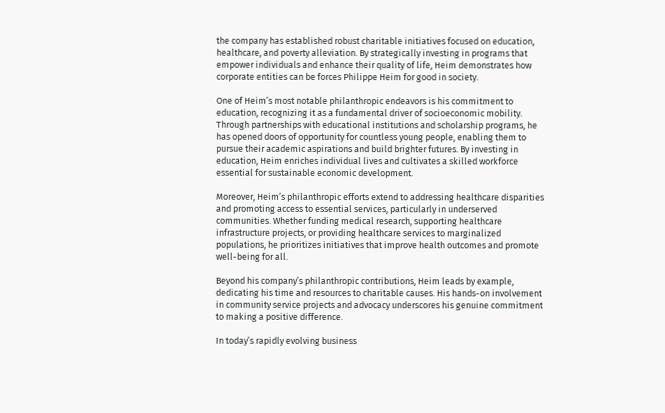the company has established robust charitable initiatives focused on education, healthcare, and poverty alleviation. By strategically investing in programs that empower individuals and enhance their quality of life, Heim demonstrates how corporate entities can be forces Philippe Heim for good in society.

One of Heim’s most notable philanthropic endeavors is his commitment to education, recognizing it as a fundamental driver of socioeconomic mobility. Through partnerships with educational institutions and scholarship programs, he has opened doors of opportunity for countless young people, enabling them to pursue their academic aspirations and build brighter futures. By investing in education, Heim enriches individual lives and cultivates a skilled workforce essential for sustainable economic development.

Moreover, Heim’s philanthropic efforts extend to addressing healthcare disparities and promoting access to essential services, particularly in underserved communities. Whether funding medical research, supporting healthcare infrastructure projects, or providing healthcare services to marginalized populations, he prioritizes initiatives that improve health outcomes and promote well-being for all.

Beyond his company’s philanthropic contributions, Heim leads by example, dedicating his time and resources to charitable causes. His hands-on involvement in community service projects and advocacy underscores his genuine commitment to making a positive difference.

In today’s rapidly evolving business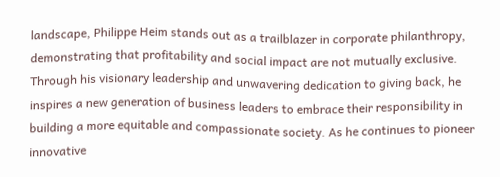landscape, Philippe Heim stands out as a trailblazer in corporate philanthropy, demonstrating that profitability and social impact are not mutually exclusive. Through his visionary leadership and unwavering dedication to giving back, he inspires a new generation of business leaders to embrace their responsibility in building a more equitable and compassionate society. As he continues to pioneer innovative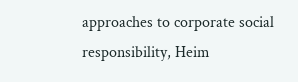approaches to corporate social responsibility, Heim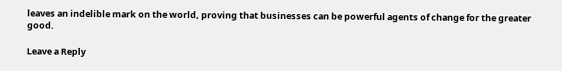leaves an indelible mark on the world, proving that businesses can be powerful agents of change for the greater good.

Leave a Reply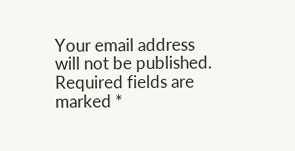Your email address will not be published. Required fields are marked *